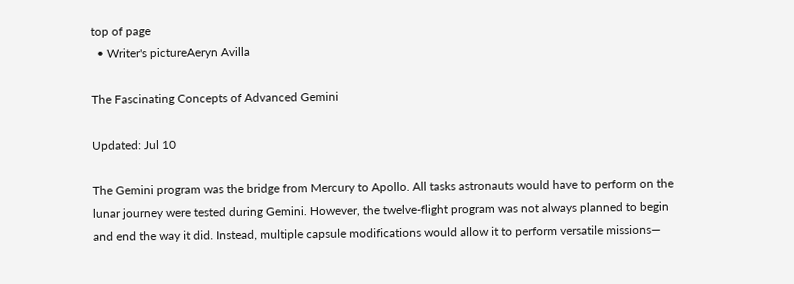top of page
  • Writer's pictureAeryn Avilla

The Fascinating Concepts of Advanced Gemini

Updated: Jul 10

The Gemini program was the bridge from Mercury to Apollo. All tasks astronauts would have to perform on the lunar journey were tested during Gemini. However, the twelve-flight program was not always planned to begin and end the way it did. Instead, multiple capsule modifications would allow it to perform versatile missions—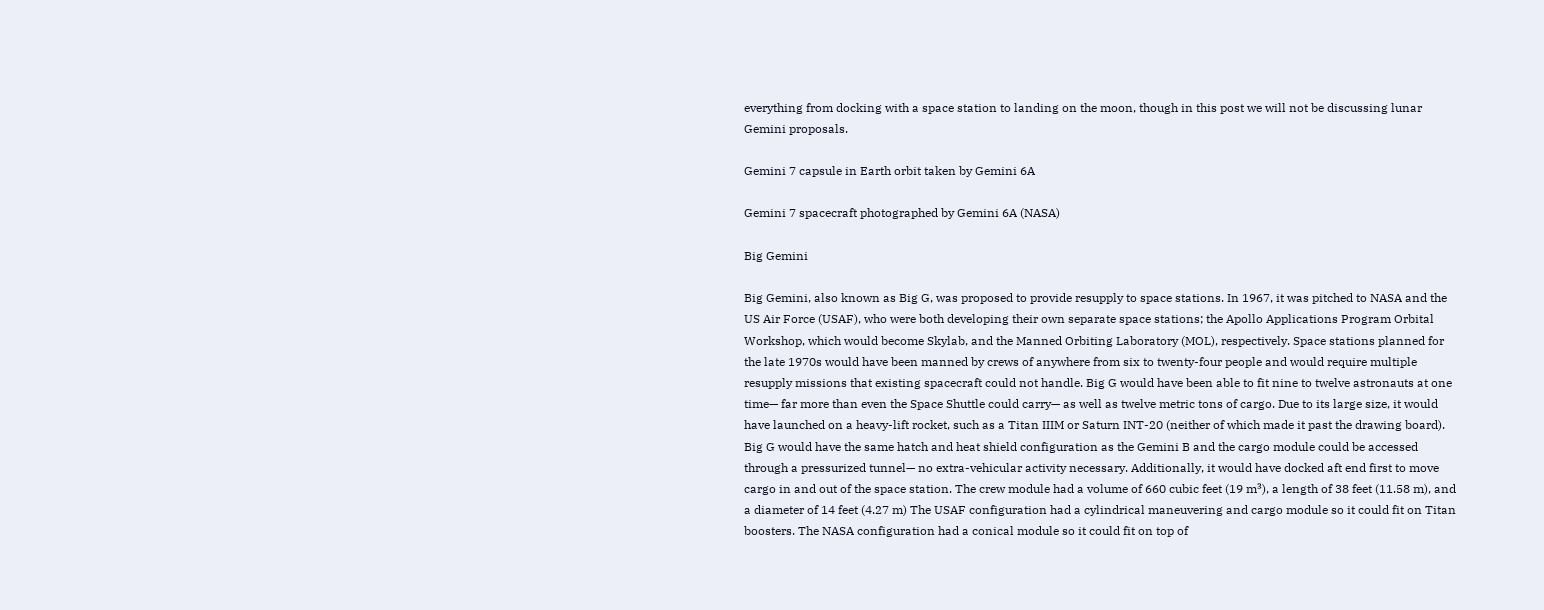everything from docking with a space station to landing on the moon, though in this post we will not be discussing lunar Gemini proposals.

Gemini 7 capsule in Earth orbit taken by Gemini 6A

Gemini 7 spacecraft photographed by Gemini 6A (NASA)

Big Gemini

Big Gemini, also known as Big G, was proposed to provide resupply to space stations. In 1967, it was pitched to NASA and the US Air Force (USAF), who were both developing their own separate space stations; the Apollo Applications Program Orbital Workshop, which would become Skylab, and the Manned Orbiting Laboratory (MOL), respectively. Space stations planned for the late 1970s would have been manned by crews of anywhere from six to twenty-four people and would require multiple resupply missions that existing spacecraft could not handle. Big G would have been able to fit nine to twelve astronauts at one time— far more than even the Space Shuttle could carry— as well as twelve metric tons of cargo. Due to its large size, it would have launched on a heavy-lift rocket, such as a Titan IIIM or Saturn INT-20 (neither of which made it past the drawing board). Big G would have the same hatch and heat shield configuration as the Gemini B and the cargo module could be accessed through a pressurized tunnel— no extra-vehicular activity necessary. Additionally, it would have docked aft end first to move cargo in and out of the space station. The crew module had a volume of 660 cubic feet (19 m³), a length of 38 feet (11.58 m), and a diameter of 14 feet (4.27 m) The USAF configuration had a cylindrical maneuvering and cargo module so it could fit on Titan boosters. The NASA configuration had a conical module so it could fit on top of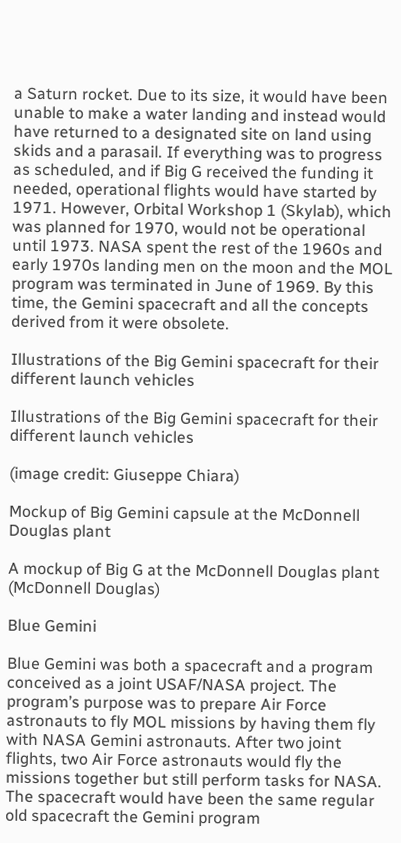a Saturn rocket. Due to its size, it would have been unable to make a water landing and instead would have returned to a designated site on land using skids and a parasail. If everything was to progress as scheduled, and if Big G received the funding it needed, operational flights would have started by 1971. However, Orbital Workshop 1 (Skylab), which was planned for 1970, would not be operational until 1973. NASA spent the rest of the 1960s and early 1970s landing men on the moon and the MOL program was terminated in June of 1969. By this time, the Gemini spacecraft and all the concepts derived from it were obsolete.

Illustrations of the Big Gemini spacecraft for their different launch vehicles

Illustrations of the Big Gemini spacecraft for their different launch vehicles

(image credit: Giuseppe Chiara)

Mockup of Big Gemini capsule at the McDonnell Douglas plant

A mockup of Big G at the McDonnell Douglas plant (McDonnell Douglas)

Blue Gemini

Blue Gemini was both a spacecraft and a program conceived as a joint USAF/NASA project. The program’s purpose was to prepare Air Force astronauts to fly MOL missions by having them fly with NASA Gemini astronauts. After two joint flights, two Air Force astronauts would fly the missions together but still perform tasks for NASA. The spacecraft would have been the same regular old spacecraft the Gemini program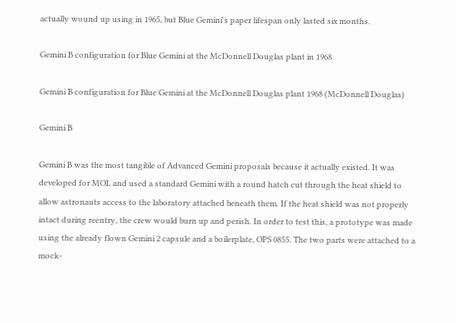actually wound up using in 1965, but Blue Gemini's paper lifespan only lasted six months.

Gemini B configuration for Blue Gemini at the McDonnell Douglas plant in 1968

Gemini B configuration for Blue Gemini at the McDonnell Douglas plant 1968 (McDonnell Douglas)

Gemini B

Gemini B was the most tangible of Advanced Gemini proposals because it actually existed. It was developed for MOL and used a standard Gemini with a round hatch cut through the heat shield to allow astronauts access to the laboratory attached beneath them. If the heat shield was not properly intact during reentry, the crew would burn up and perish. In order to test this, a prototype was made using the already flown Gemini 2 capsule and a boilerplate, OPS 0855. The two parts were attached to a mock-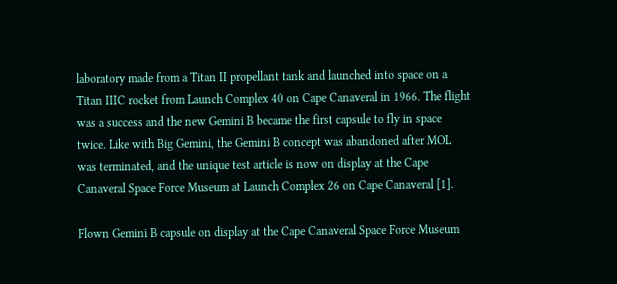laboratory made from a Titan II propellant tank and launched into space on a Titan IIIC rocket from Launch Complex 40 on Cape Canaveral in 1966. The flight was a success and the new Gemini B became the first capsule to fly in space twice. Like with Big Gemini, the Gemini B concept was abandoned after MOL was terminated, and the unique test article is now on display at the Cape Canaveral Space Force Museum at Launch Complex 26 on Cape Canaveral [1].

Flown Gemini B capsule on display at the Cape Canaveral Space Force Museum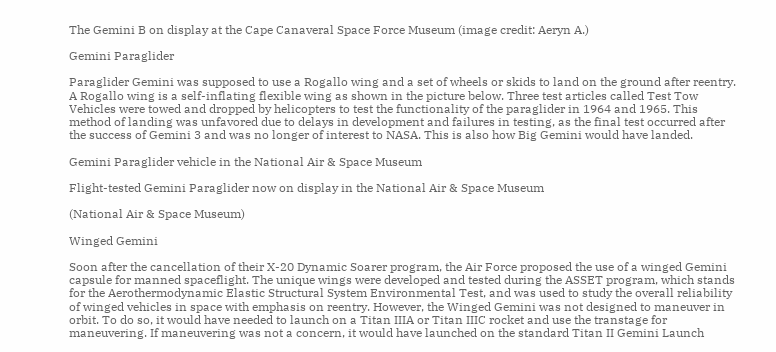The Gemini B on display at the Cape Canaveral Space Force Museum (image credit: Aeryn A.)

Gemini Paraglider

Paraglider Gemini was supposed to use a Rogallo wing and a set of wheels or skids to land on the ground after reentry. A Rogallo wing is a self-inflating flexible wing as shown in the picture below. Three test articles called Test Tow Vehicles were towed and dropped by helicopters to test the functionality of the paraglider in 1964 and 1965. This method of landing was unfavored due to delays in development and failures in testing, as the final test occurred after the success of Gemini 3 and was no longer of interest to NASA. This is also how Big Gemini would have landed.

Gemini Paraglider vehicle in the National Air & Space Museum

Flight-tested Gemini Paraglider now on display in the National Air & Space Museum

(National Air & Space Museum)

Winged Gemini

Soon after the cancellation of their X-20 Dynamic Soarer program, the Air Force proposed the use of a winged Gemini capsule for manned spaceflight. The unique wings were developed and tested during the ASSET program, which stands for the Aerothermodynamic Elastic Structural System Environmental Test, and was used to study the overall reliability of winged vehicles in space with emphasis on reentry. However, the Winged Gemini was not designed to maneuver in orbit. To do so, it would have needed to launch on a Titan IIIA or Titan IIIC rocket and use the transtage for maneuvering. If maneuvering was not a concern, it would have launched on the standard Titan II Gemini Launch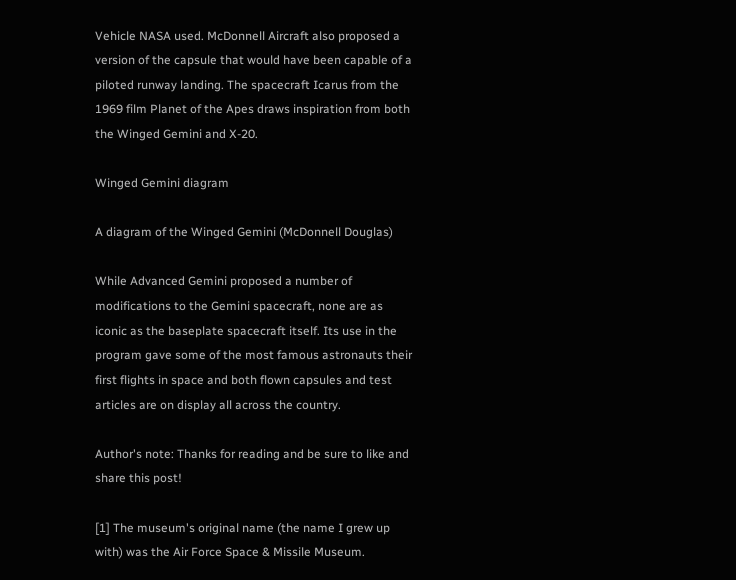Vehicle NASA used. McDonnell Aircraft also proposed a version of the capsule that would have been capable of a piloted runway landing. The spacecraft Icarus from the 1969 film Planet of the Apes draws inspiration from both the Winged Gemini and X-20.

Winged Gemini diagram

A diagram of the Winged Gemini (McDonnell Douglas)

While Advanced Gemini proposed a number of modifications to the Gemini spacecraft, none are as iconic as the baseplate spacecraft itself. Its use in the program gave some of the most famous astronauts their first flights in space and both flown capsules and test articles are on display all across the country.

Author's note: Thanks for reading and be sure to like and share this post!

[1] The museum's original name (the name I grew up with) was the Air Force Space & Missile Museum.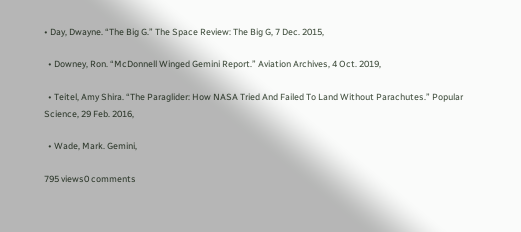• Day, Dwayne. “The Big G.” The Space Review: The Big G, 7 Dec. 2015,

  • Downey, Ron. “McDonnell Winged Gemini Report.” Aviation Archives, 4 Oct. 2019,

  • Teitel, Amy Shira. “The Paraglider: How NASA Tried And Failed To Land Without Parachutes.” Popular Science, 29 Feb. 2016,

  • Wade, Mark. Gemini,

795 views0 comments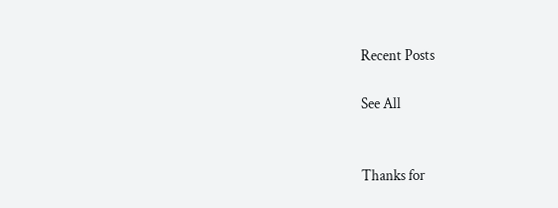Recent Posts

See All


Thanks for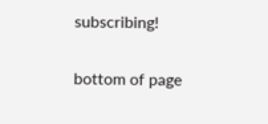subscribing!

bottom of page